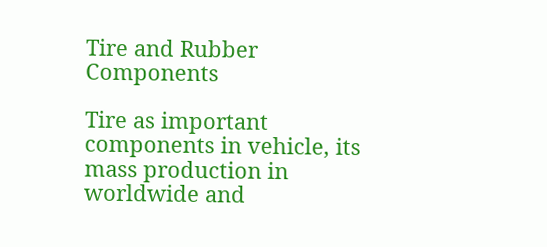Tire and Rubber Components

Tire as important components in vehicle, its mass production in worldwide and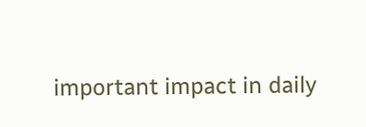important impact in daily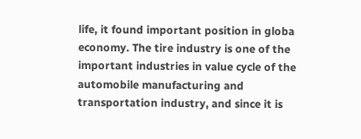life, it found important position in globa economy. The tire industry is one of the important industries in value cycle of the automobile manufacturing and transportation industry, and since it is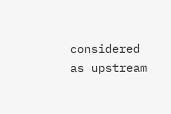considered as upstream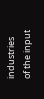industries of the input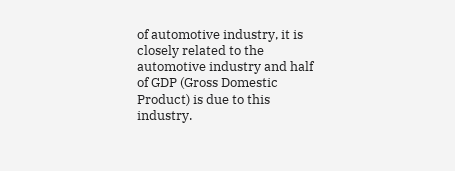of automotive industry, it is closely related to the automotive industry and half of GDP (Gross Domestic Product) is due to this industry.